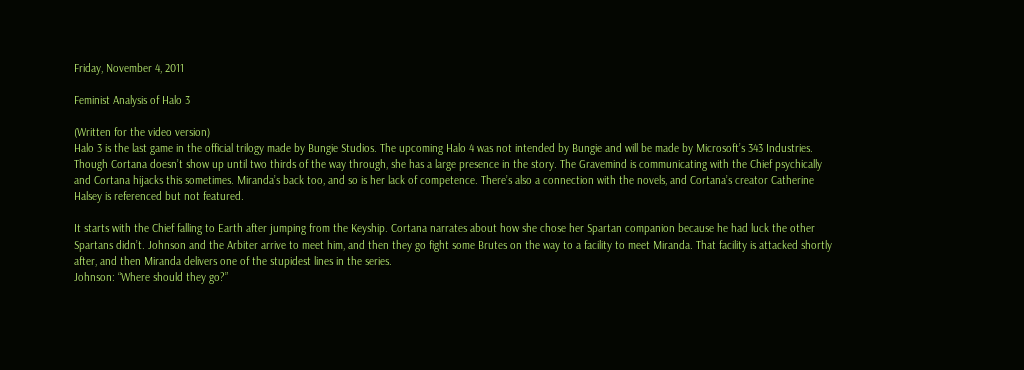Friday, November 4, 2011

Feminist Analysis of Halo 3

(Written for the video version)
Halo 3 is the last game in the official trilogy made by Bungie Studios. The upcoming Halo 4 was not intended by Bungie and will be made by Microsoft’s 343 Industries. Though Cortana doesn’t show up until two thirds of the way through, she has a large presence in the story. The Gravemind is communicating with the Chief psychically and Cortana hijacks this sometimes. Miranda’s back too, and so is her lack of competence. There’s also a connection with the novels, and Cortana’s creator Catherine Halsey is referenced but not featured.

It starts with the Chief falling to Earth after jumping from the Keyship. Cortana narrates about how she chose her Spartan companion because he had luck the other Spartans didn’t. Johnson and the Arbiter arrive to meet him, and then they go fight some Brutes on the way to a facility to meet Miranda. That facility is attacked shortly after, and then Miranda delivers one of the stupidest lines in the series.
Johnson: “Where should they go?”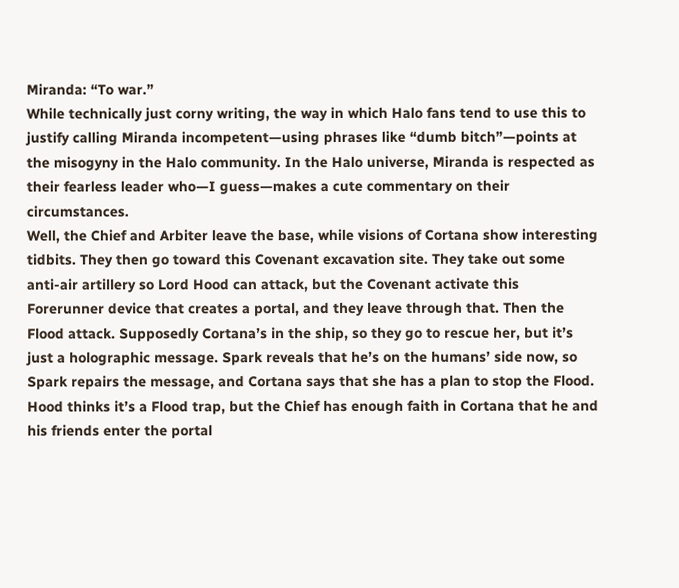Miranda: “To war.”
While technically just corny writing, the way in which Halo fans tend to use this to justify calling Miranda incompetent—using phrases like “dumb bitch”—points at the misogyny in the Halo community. In the Halo universe, Miranda is respected as their fearless leader who—I guess—makes a cute commentary on their circumstances.
Well, the Chief and Arbiter leave the base, while visions of Cortana show interesting tidbits. They then go toward this Covenant excavation site. They take out some anti-air artillery so Lord Hood can attack, but the Covenant activate this Forerunner device that creates a portal, and they leave through that. Then the Flood attack. Supposedly Cortana’s in the ship, so they go to rescue her, but it’s just a holographic message. Spark reveals that he’s on the humans’ side now, so Spark repairs the message, and Cortana says that she has a plan to stop the Flood. Hood thinks it’s a Flood trap, but the Chief has enough faith in Cortana that he and his friends enter the portal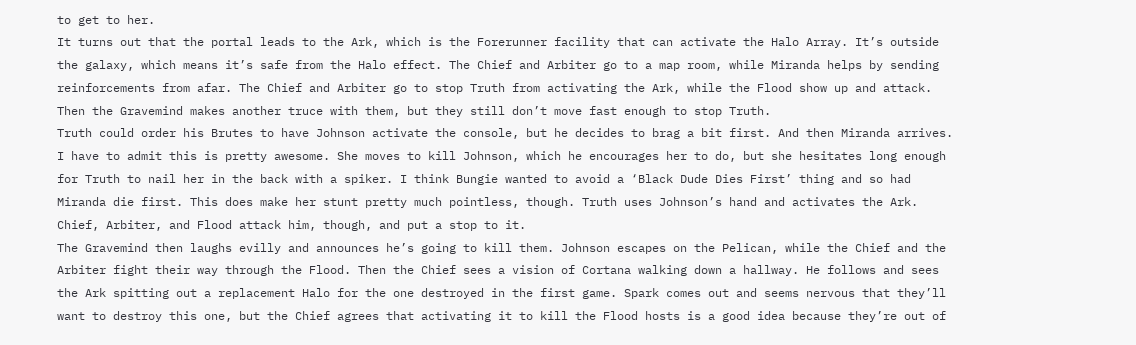to get to her.
It turns out that the portal leads to the Ark, which is the Forerunner facility that can activate the Halo Array. It’s outside the galaxy, which means it’s safe from the Halo effect. The Chief and Arbiter go to a map room, while Miranda helps by sending reinforcements from afar. The Chief and Arbiter go to stop Truth from activating the Ark, while the Flood show up and attack. Then the Gravemind makes another truce with them, but they still don’t move fast enough to stop Truth.
Truth could order his Brutes to have Johnson activate the console, but he decides to brag a bit first. And then Miranda arrives. I have to admit this is pretty awesome. She moves to kill Johnson, which he encourages her to do, but she hesitates long enough for Truth to nail her in the back with a spiker. I think Bungie wanted to avoid a ‘Black Dude Dies First’ thing and so had Miranda die first. This does make her stunt pretty much pointless, though. Truth uses Johnson’s hand and activates the Ark.  Chief, Arbiter, and Flood attack him, though, and put a stop to it.
The Gravemind then laughs evilly and announces he’s going to kill them. Johnson escapes on the Pelican, while the Chief and the Arbiter fight their way through the Flood. Then the Chief sees a vision of Cortana walking down a hallway. He follows and sees the Ark spitting out a replacement Halo for the one destroyed in the first game. Spark comes out and seems nervous that they’ll want to destroy this one, but the Chief agrees that activating it to kill the Flood hosts is a good idea because they’re out of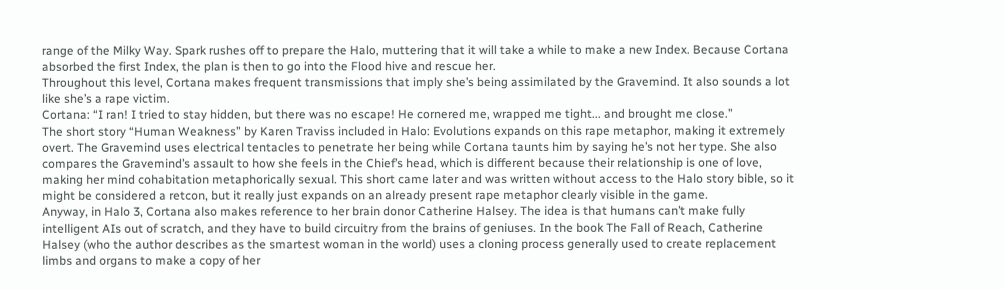range of the Milky Way. Spark rushes off to prepare the Halo, muttering that it will take a while to make a new Index. Because Cortana absorbed the first Index, the plan is then to go into the Flood hive and rescue her.
Throughout this level, Cortana makes frequent transmissions that imply she’s being assimilated by the Gravemind. It also sounds a lot like she’s a rape victim.
Cortana: “I ran! I tried to stay hidden, but there was no escape! He cornered me, wrapped me tight... and brought me close.”
The short story “Human Weakness” by Karen Traviss included in Halo: Evolutions expands on this rape metaphor, making it extremely overt. The Gravemind uses electrical tentacles to penetrate her being while Cortana taunts him by saying he’s not her type. She also compares the Gravemind’s assault to how she feels in the Chief’s head, which is different because their relationship is one of love, making her mind cohabitation metaphorically sexual. This short came later and was written without access to the Halo story bible, so it might be considered a retcon, but it really just expands on an already present rape metaphor clearly visible in the game.
Anyway, in Halo 3, Cortana also makes reference to her brain donor Catherine Halsey. The idea is that humans can’t make fully intelligent AIs out of scratch, and they have to build circuitry from the brains of geniuses. In the book The Fall of Reach, Catherine Halsey (who the author describes as the smartest woman in the world) uses a cloning process generally used to create replacement limbs and organs to make a copy of her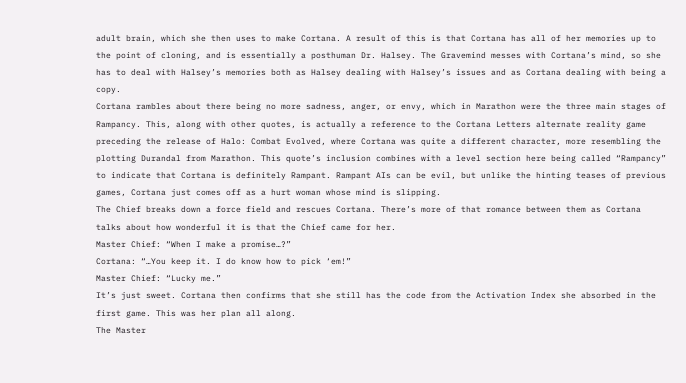adult brain, which she then uses to make Cortana. A result of this is that Cortana has all of her memories up to the point of cloning, and is essentially a posthuman Dr. Halsey. The Gravemind messes with Cortana’s mind, so she has to deal with Halsey’s memories both as Halsey dealing with Halsey’s issues and as Cortana dealing with being a copy.
Cortana rambles about there being no more sadness, anger, or envy, which in Marathon were the three main stages of Rampancy. This, along with other quotes, is actually a reference to the Cortana Letters alternate reality game preceding the release of Halo: Combat Evolved, where Cortana was quite a different character, more resembling the plotting Durandal from Marathon. This quote’s inclusion combines with a level section here being called “Rampancy” to indicate that Cortana is definitely Rampant. Rampant AIs can be evil, but unlike the hinting teases of previous games, Cortana just comes off as a hurt woman whose mind is slipping.
The Chief breaks down a force field and rescues Cortana. There’s more of that romance between them as Cortana talks about how wonderful it is that the Chief came for her.
Master Chief: “When I make a promise…?”
Cortana: “…You keep it. I do know how to pick ‘em!”
Master Chief: “Lucky me.”
It’s just sweet. Cortana then confirms that she still has the code from the Activation Index she absorbed in the first game. This was her plan all along.
The Master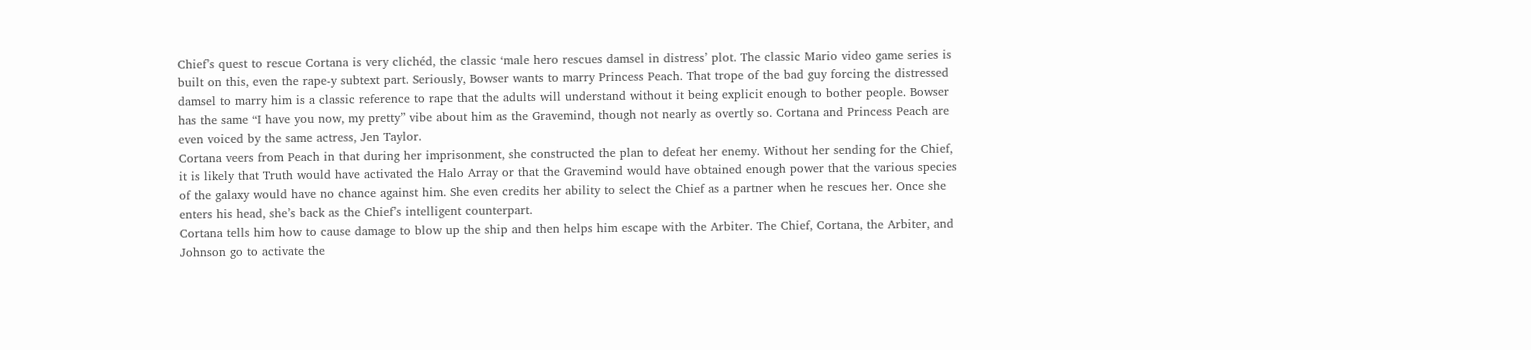Chief’s quest to rescue Cortana is very clichéd, the classic ‘male hero rescues damsel in distress’ plot. The classic Mario video game series is built on this, even the rape-y subtext part. Seriously, Bowser wants to marry Princess Peach. That trope of the bad guy forcing the distressed damsel to marry him is a classic reference to rape that the adults will understand without it being explicit enough to bother people. Bowser has the same “I have you now, my pretty” vibe about him as the Gravemind, though not nearly as overtly so. Cortana and Princess Peach are even voiced by the same actress, Jen Taylor.
Cortana veers from Peach in that during her imprisonment, she constructed the plan to defeat her enemy. Without her sending for the Chief, it is likely that Truth would have activated the Halo Array or that the Gravemind would have obtained enough power that the various species of the galaxy would have no chance against him. She even credits her ability to select the Chief as a partner when he rescues her. Once she enters his head, she’s back as the Chief’s intelligent counterpart.
Cortana tells him how to cause damage to blow up the ship and then helps him escape with the Arbiter. The Chief, Cortana, the Arbiter, and Johnson go to activate the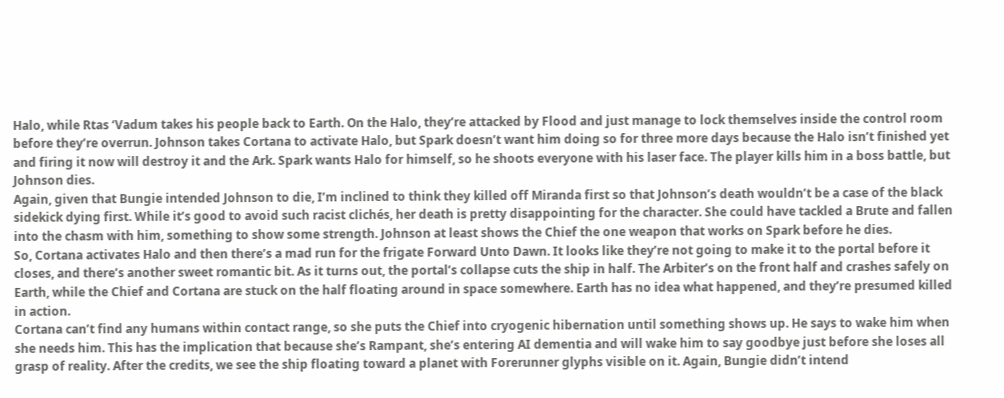Halo, while Rtas ‘Vadum takes his people back to Earth. On the Halo, they’re attacked by Flood and just manage to lock themselves inside the control room before they’re overrun. Johnson takes Cortana to activate Halo, but Spark doesn’t want him doing so for three more days because the Halo isn’t finished yet and firing it now will destroy it and the Ark. Spark wants Halo for himself, so he shoots everyone with his laser face. The player kills him in a boss battle, but Johnson dies.
Again, given that Bungie intended Johnson to die, I’m inclined to think they killed off Miranda first so that Johnson’s death wouldn’t be a case of the black sidekick dying first. While it’s good to avoid such racist clichés, her death is pretty disappointing for the character. She could have tackled a Brute and fallen into the chasm with him, something to show some strength. Johnson at least shows the Chief the one weapon that works on Spark before he dies.
So, Cortana activates Halo and then there’s a mad run for the frigate Forward Unto Dawn. It looks like they’re not going to make it to the portal before it closes, and there’s another sweet romantic bit. As it turns out, the portal’s collapse cuts the ship in half. The Arbiter’s on the front half and crashes safely on Earth, while the Chief and Cortana are stuck on the half floating around in space somewhere. Earth has no idea what happened, and they’re presumed killed in action.
Cortana can’t find any humans within contact range, so she puts the Chief into cryogenic hibernation until something shows up. He says to wake him when she needs him. This has the implication that because she’s Rampant, she’s entering AI dementia and will wake him to say goodbye just before she loses all grasp of reality. After the credits, we see the ship floating toward a planet with Forerunner glyphs visible on it. Again, Bungie didn’t intend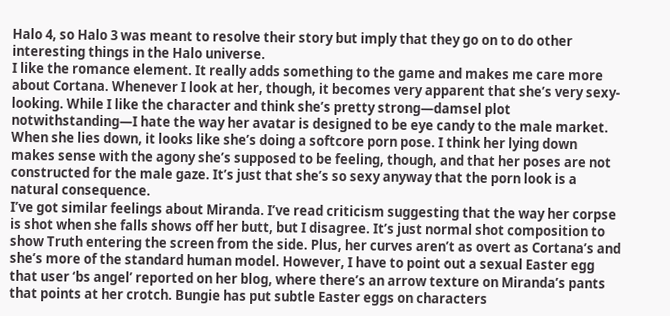Halo 4, so Halo 3 was meant to resolve their story but imply that they go on to do other interesting things in the Halo universe.
I like the romance element. It really adds something to the game and makes me care more about Cortana. Whenever I look at her, though, it becomes very apparent that she’s very sexy-looking. While I like the character and think she’s pretty strong—damsel plot notwithstanding—I hate the way her avatar is designed to be eye candy to the male market. When she lies down, it looks like she’s doing a softcore porn pose. I think her lying down makes sense with the agony she’s supposed to be feeling, though, and that her poses are not constructed for the male gaze. It’s just that she’s so sexy anyway that the porn look is a natural consequence.
I’ve got similar feelings about Miranda. I’ve read criticism suggesting that the way her corpse is shot when she falls shows off her butt, but I disagree. It’s just normal shot composition to show Truth entering the screen from the side. Plus, her curves aren’t as overt as Cortana’s and she’s more of the standard human model. However, I have to point out a sexual Easter egg that user ‘bs angel’ reported on her blog, where there’s an arrow texture on Miranda’s pants that points at her crotch. Bungie has put subtle Easter eggs on characters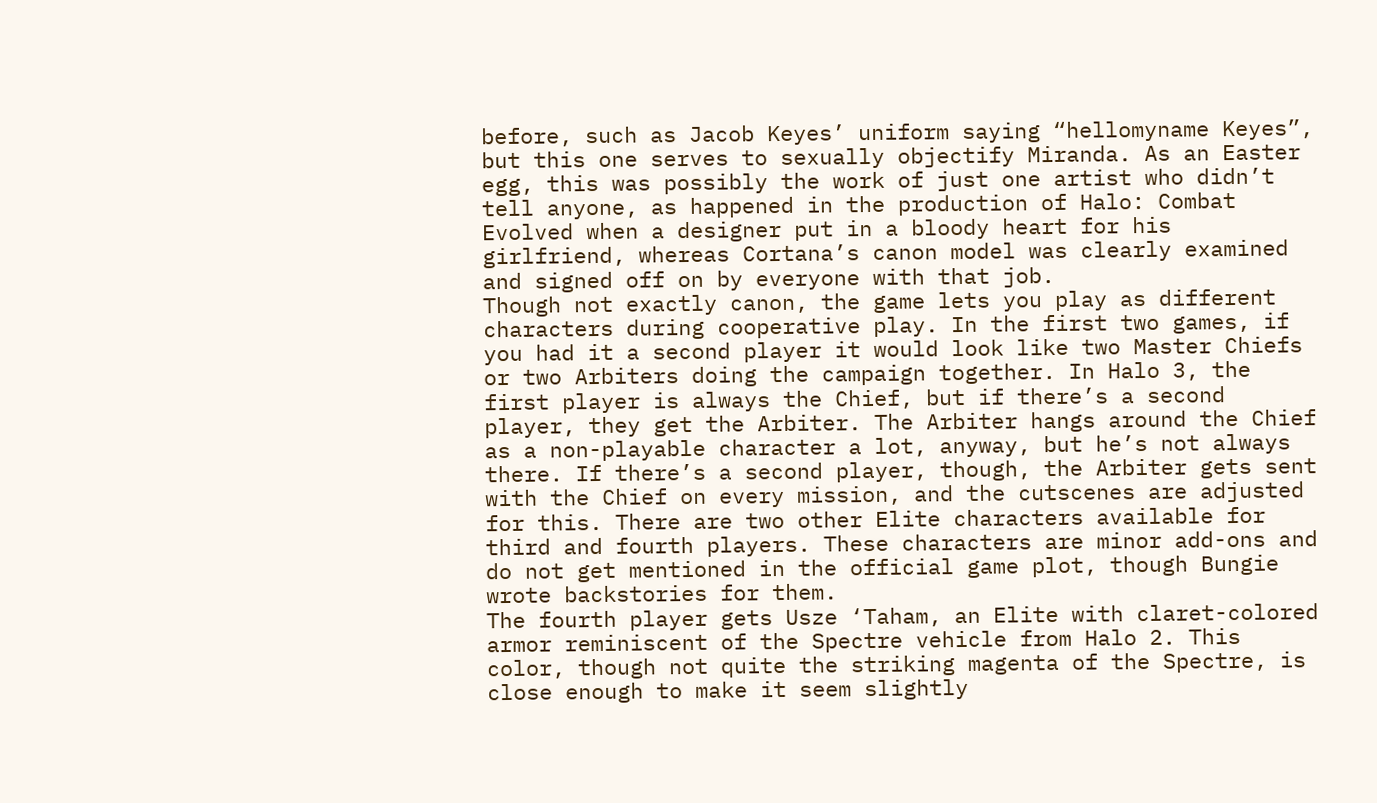before, such as Jacob Keyes’ uniform saying “hellomyname Keyes”, but this one serves to sexually objectify Miranda. As an Easter egg, this was possibly the work of just one artist who didn’t tell anyone, as happened in the production of Halo: Combat Evolved when a designer put in a bloody heart for his girlfriend, whereas Cortana’s canon model was clearly examined and signed off on by everyone with that job.
Though not exactly canon, the game lets you play as different characters during cooperative play. In the first two games, if you had it a second player it would look like two Master Chiefs or two Arbiters doing the campaign together. In Halo 3, the first player is always the Chief, but if there’s a second player, they get the Arbiter. The Arbiter hangs around the Chief as a non-playable character a lot, anyway, but he’s not always there. If there’s a second player, though, the Arbiter gets sent with the Chief on every mission, and the cutscenes are adjusted for this. There are two other Elite characters available for third and fourth players. These characters are minor add-ons and do not get mentioned in the official game plot, though Bungie wrote backstories for them.
The fourth player gets Usze ‘Taham, an Elite with claret-colored armor reminiscent of the Spectre vehicle from Halo 2. This color, though not quite the striking magenta of the Spectre, is close enough to make it seem slightly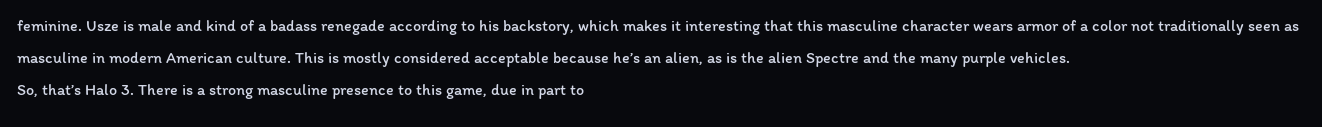feminine. Usze is male and kind of a badass renegade according to his backstory, which makes it interesting that this masculine character wears armor of a color not traditionally seen as masculine in modern American culture. This is mostly considered acceptable because he’s an alien, as is the alien Spectre and the many purple vehicles.
So, that’s Halo 3. There is a strong masculine presence to this game, due in part to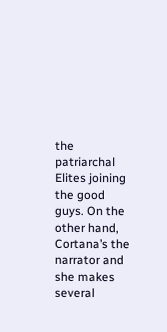the patriarchal Elites joining the good guys. On the other hand, Cortana’s the narrator and she makes several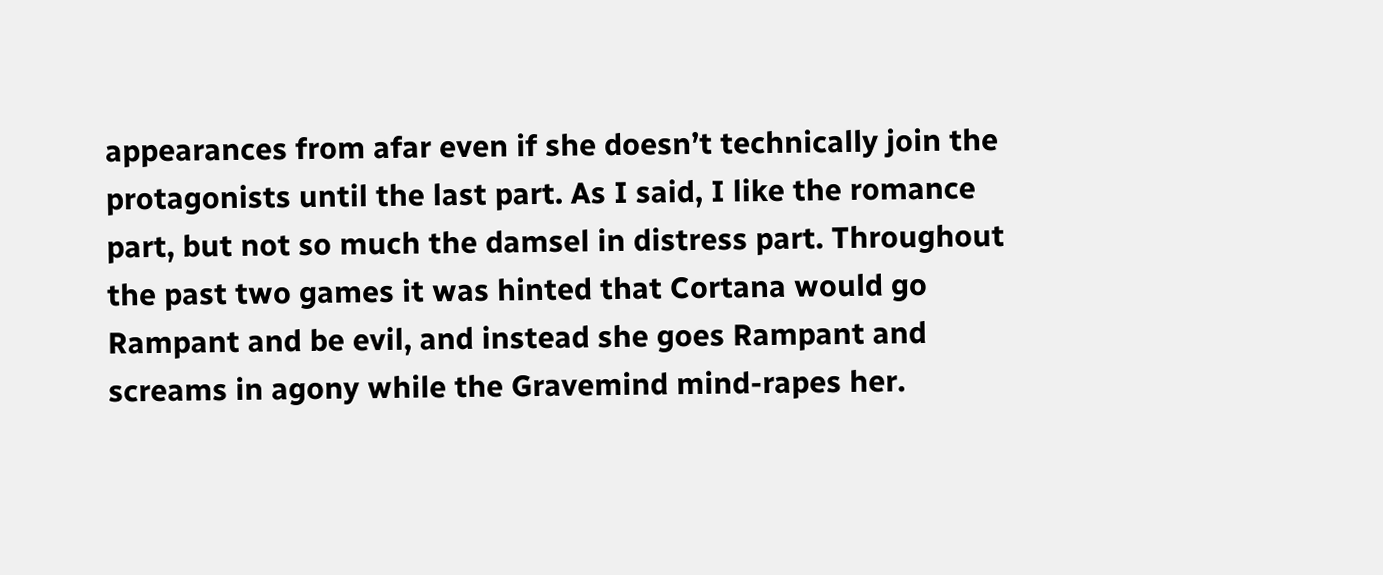appearances from afar even if she doesn’t technically join the protagonists until the last part. As I said, I like the romance part, but not so much the damsel in distress part. Throughout the past two games it was hinted that Cortana would go Rampant and be evil, and instead she goes Rampant and screams in agony while the Gravemind mind-rapes her.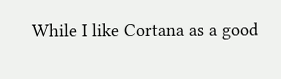While I like Cortana as a good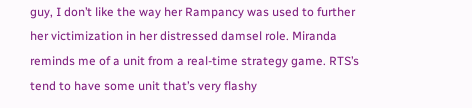guy, I don’t like the way her Rampancy was used to further her victimization in her distressed damsel role. Miranda reminds me of a unit from a real-time strategy game. RTS’s tend to have some unit that’s very flashy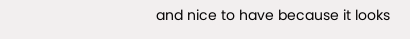and nice to have because it looks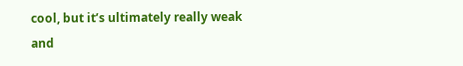cool, but it’s ultimately really weak and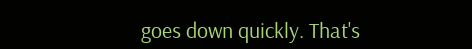goes down quickly. That's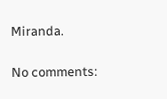Miranda.

No comments: